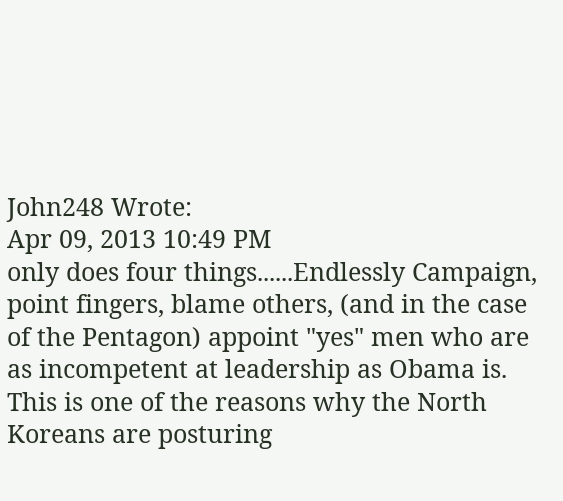John248 Wrote:
Apr 09, 2013 10:49 PM
only does four things......Endlessly Campaign, point fingers, blame others, (and in the case of the Pentagon) appoint "yes" men who are as incompetent at leadership as Obama is. This is one of the reasons why the North Koreans are posturing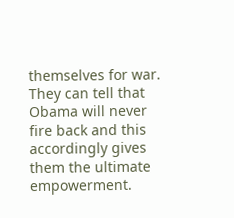themselves for war. They can tell that Obama will never fire back and this accordingly gives them the ultimate empowerment.